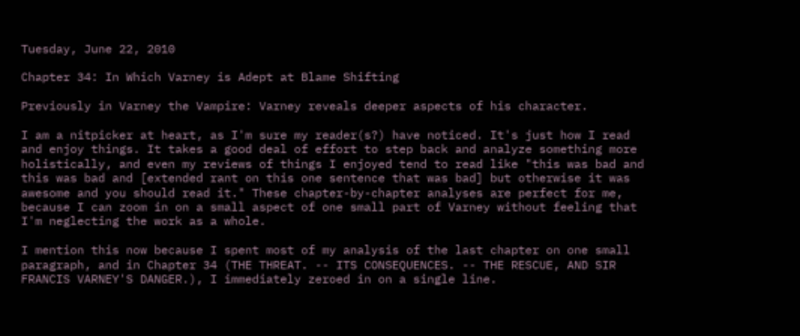Tuesday, June 22, 2010

Chapter 34: In Which Varney is Adept at Blame Shifting

Previously in Varney the Vampire: Varney reveals deeper aspects of his character.

I am a nitpicker at heart, as I'm sure my reader(s?) have noticed. It's just how I read and enjoy things. It takes a good deal of effort to step back and analyze something more holistically, and even my reviews of things I enjoyed tend to read like "this was bad and this was bad and [extended rant on this one sentence that was bad] but otherwise it was awesome and you should read it." These chapter-by-chapter analyses are perfect for me, because I can zoom in on a small aspect of one small part of Varney without feeling that I'm neglecting the work as a whole.

I mention this now because I spent most of my analysis of the last chapter on one small paragraph, and in Chapter 34 (THE THREAT. -- ITS CONSEQUENCES. -- THE RESCUE, AND SIR FRANCIS VARNEY'S DANGER.), I immediately zeroed in on a single line.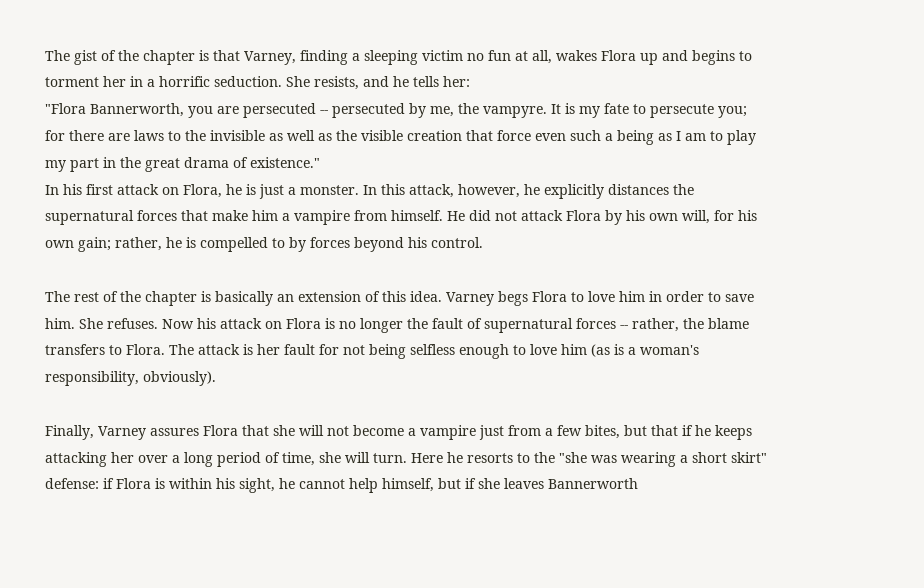The gist of the chapter is that Varney, finding a sleeping victim no fun at all, wakes Flora up and begins to torment her in a horrific seduction. She resists, and he tells her:
"Flora Bannerworth, you are persecuted -- persecuted by me, the vampyre. It is my fate to persecute you; for there are laws to the invisible as well as the visible creation that force even such a being as I am to play my part in the great drama of existence."
In his first attack on Flora, he is just a monster. In this attack, however, he explicitly distances the supernatural forces that make him a vampire from himself. He did not attack Flora by his own will, for his own gain; rather, he is compelled to by forces beyond his control.

The rest of the chapter is basically an extension of this idea. Varney begs Flora to love him in order to save him. She refuses. Now his attack on Flora is no longer the fault of supernatural forces -- rather, the blame transfers to Flora. The attack is her fault for not being selfless enough to love him (as is a woman's responsibility, obviously).

Finally, Varney assures Flora that she will not become a vampire just from a few bites, but that if he keeps attacking her over a long period of time, she will turn. Here he resorts to the "she was wearing a short skirt" defense: if Flora is within his sight, he cannot help himself, but if she leaves Bannerworth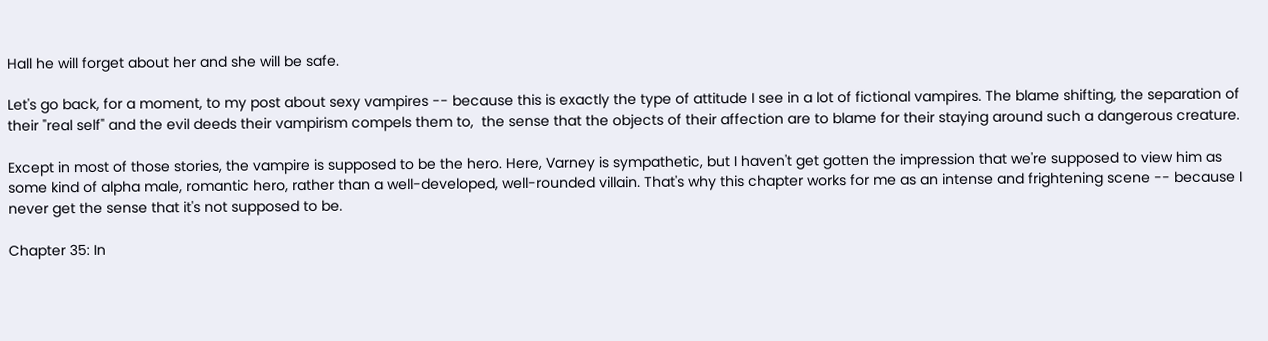Hall he will forget about her and she will be safe.

Let's go back, for a moment, to my post about sexy vampires -- because this is exactly the type of attitude I see in a lot of fictional vampires. The blame shifting, the separation of their "real self" and the evil deeds their vampirism compels them to,  the sense that the objects of their affection are to blame for their staying around such a dangerous creature.

Except in most of those stories, the vampire is supposed to be the hero. Here, Varney is sympathetic, but I haven't get gotten the impression that we're supposed to view him as some kind of alpha male, romantic hero, rather than a well-developed, well-rounded villain. That's why this chapter works for me as an intense and frightening scene -- because I never get the sense that it's not supposed to be.

Chapter 35: In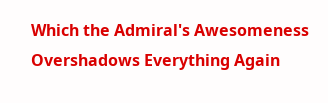Which the Admiral's Awesomeness Overshadows Everything Again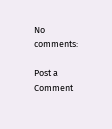No comments:

Post a Comment